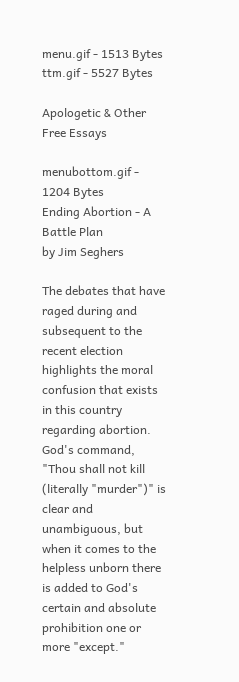menu.gif - 1513 Bytes
ttm.gif - 5527 Bytes

Apologetic & Other Free Essays

menubottom.gif - 1204 Bytes
Ending Abortion - A Battle Plan
by Jim Seghers

The debates that have raged during and subsequent to the recent election highlights the moral confusion that exists in this country regarding abortion. God's command, "Thou shall not kill (literally "murder")" is clear and unambiguous, but when it comes to the helpless unborn there is added to God's certain and absolute prohibition one or more "except."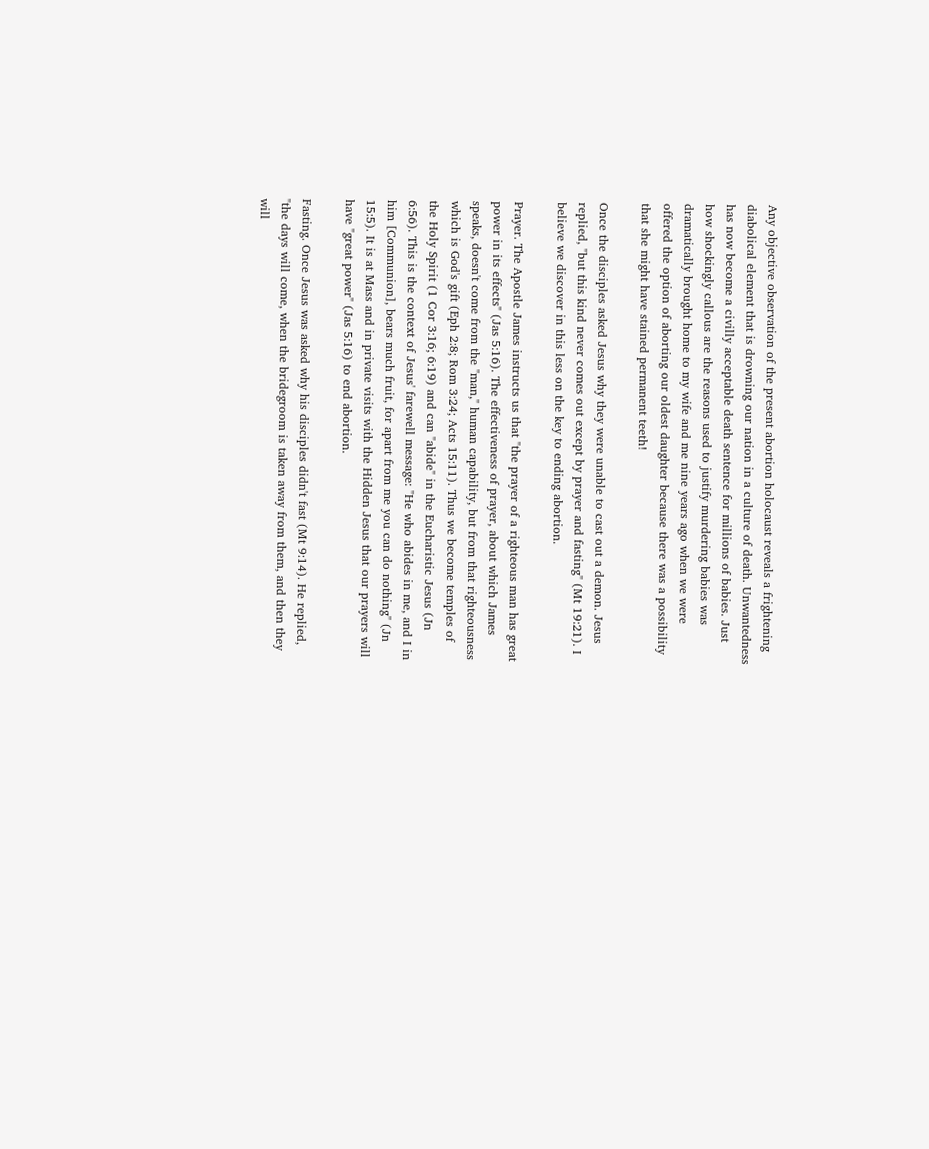Any objective observation of the present abortion holocaust reveals a frightening diabolical element that is drowning our nation in a culture of death. Unwantedness has now become a civilly acceptable death sentence for millions of babies. Just how shockingly callous are the reasons used to justify murdering babies was dramatically brought home to my wife and me nine years ago when we were offered the option of aborting our oldest daughter because there was a possibility that she might have stained permanent teeth!

Once the disciples asked Jesus why they were unable to cast out a demon. Jesus replied, "but this kind never comes out except by prayer and fasting" (Mt 19:21). I believe we discover in this less on the key to ending abortion.

Prayer. The Apostle James instructs us that "the prayer of a righteous man has great power in its effects" (Jas 5:16). The effectiveness of prayer, about which James speaks, doesn't come from the "man," human capability, but from that righteousness which is God's gift (Eph 2:8; Rom 3:24; Acts 15:11). Thus we become temples of the Holy Spirit (1 Cor 3:16; 6:19) and can "abide" in the Eucharistic Jesus (Jn 6:56). This is the context of Jesus' farewell message: "He who abides in me, and I in him [Communion], bears much fruit, for apart from me you can do nothing" (Jn 15:5). It is at Mass and in private visits with the Hidden Jesus that our prayers will have "great power" (Jas 5:16) to end abortion.

Fasting. Once Jesus was asked why his disciples didn't fast (Mt 9:14). He replied, "the days will come, when the bridegroom is taken away from them, and then they will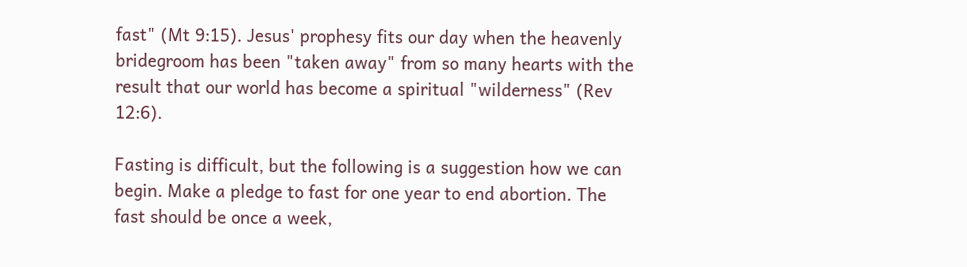fast" (Mt 9:15). Jesus' prophesy fits our day when the heavenly bridegroom has been "taken away" from so many hearts with the result that our world has become a spiritual "wilderness" (Rev 12:6).

Fasting is difficult, but the following is a suggestion how we can begin. Make a pledge to fast for one year to end abortion. The fast should be once a week,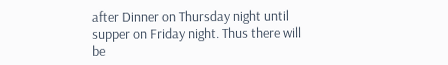after Dinner on Thursday night until supper on Friday night. Thus there will be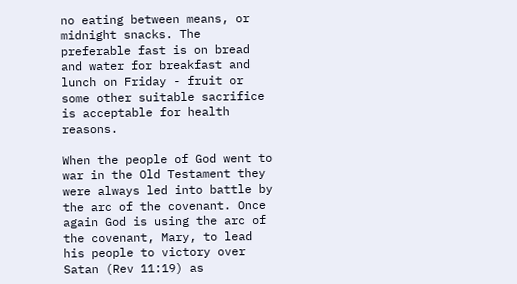no eating between means, or midnight snacks. The preferable fast is on bread and water for breakfast and lunch on Friday - fruit or some other suitable sacrifice is acceptable for health reasons.

When the people of God went to war in the Old Testament they were always led into battle by the arc of the covenant. Once again God is using the arc of the covenant, Mary, to lead his people to victory over Satan (Rev 11:19) as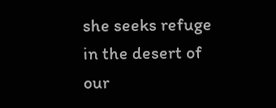she seeks refuge in the desert of our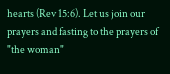hearts (Rev 15:6). Let us join our prayers and fasting to the prayers of "the woman"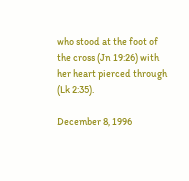who stood at the foot of the cross (Jn 19:26) with her heart pierced through (Lk 2:35).

December 8, 1996